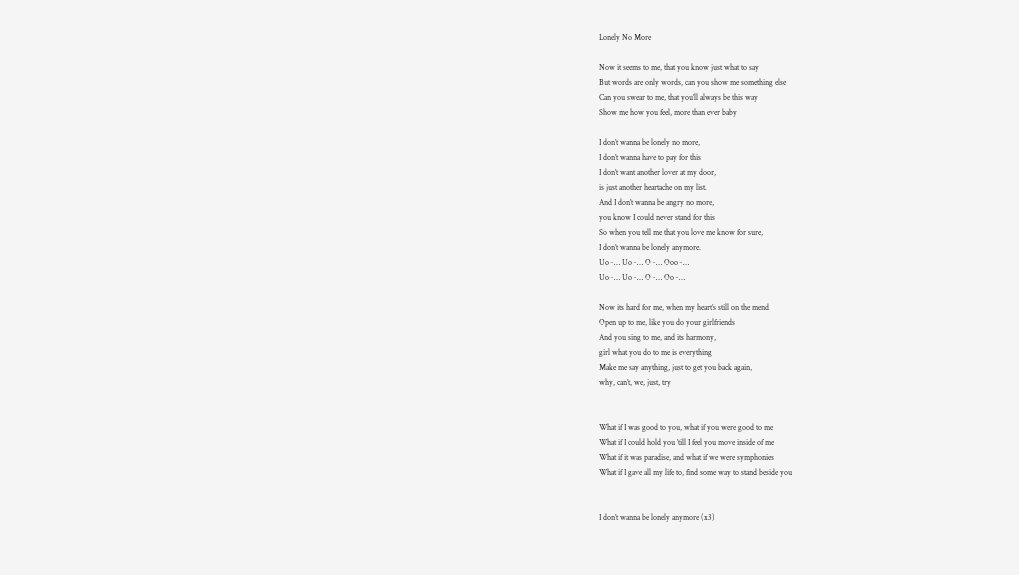Lonely No More

Now it seems to me, that you know just what to say
But words are only words, can you show me something else
Can you swear to me, that you’ll always be this way
Show me how you feel, more than ever baby

I don’t wanna be lonely no more,
I don’t wanna have to pay for this
I don’t want another lover at my door,
is just another heartache on my list.
And I don’t wanna be angry no more,
you know I could never stand for this
So when you tell me that you love me know for sure,
I don’t wanna be lonely anymore.
Uo~… Uo~… O~… Ooo~…
Uo~… Uo~… O~… Oo~…

Now its hard for me, when my heart’s still on the mend
Open up to me, like you do your girlfriends
And you sing to me, and its harmony,
girl what you do to me is everything
Make me say anything, just to get you back again,
why, can’t, we, just, try


What if I was good to you, what if you were good to me
What if I could hold you ’till I feel you move inside of me
What if it was paradise, and what if we were symphonies
What if I gave all my life to, find some way to stand beside you


I don’t wanna be lonely anymore (x3)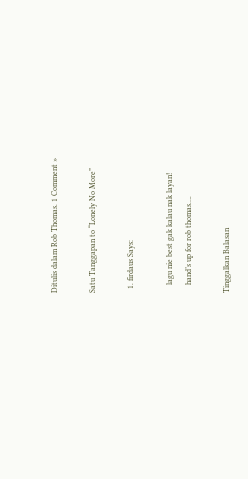Ditulis dalam Rob Thomas. 1 Comment »

Satu Tanggapan to “Lonely No More”

  1. firdaus Says:

    lagu nie best gak kalau nak layan!
    hand’s up for rob thomas….

Tinggalkan Balasan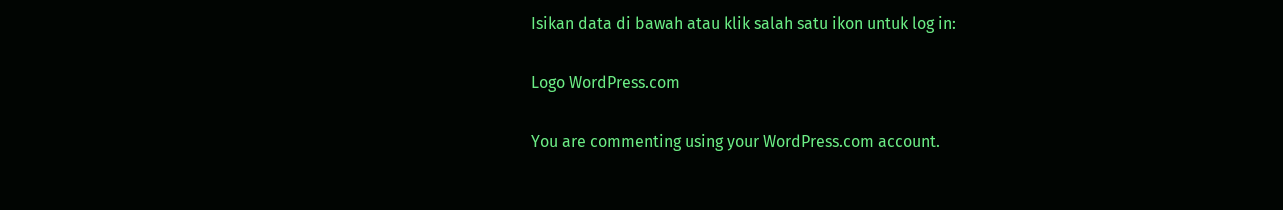Isikan data di bawah atau klik salah satu ikon untuk log in:

Logo WordPress.com

You are commenting using your WordPress.com account.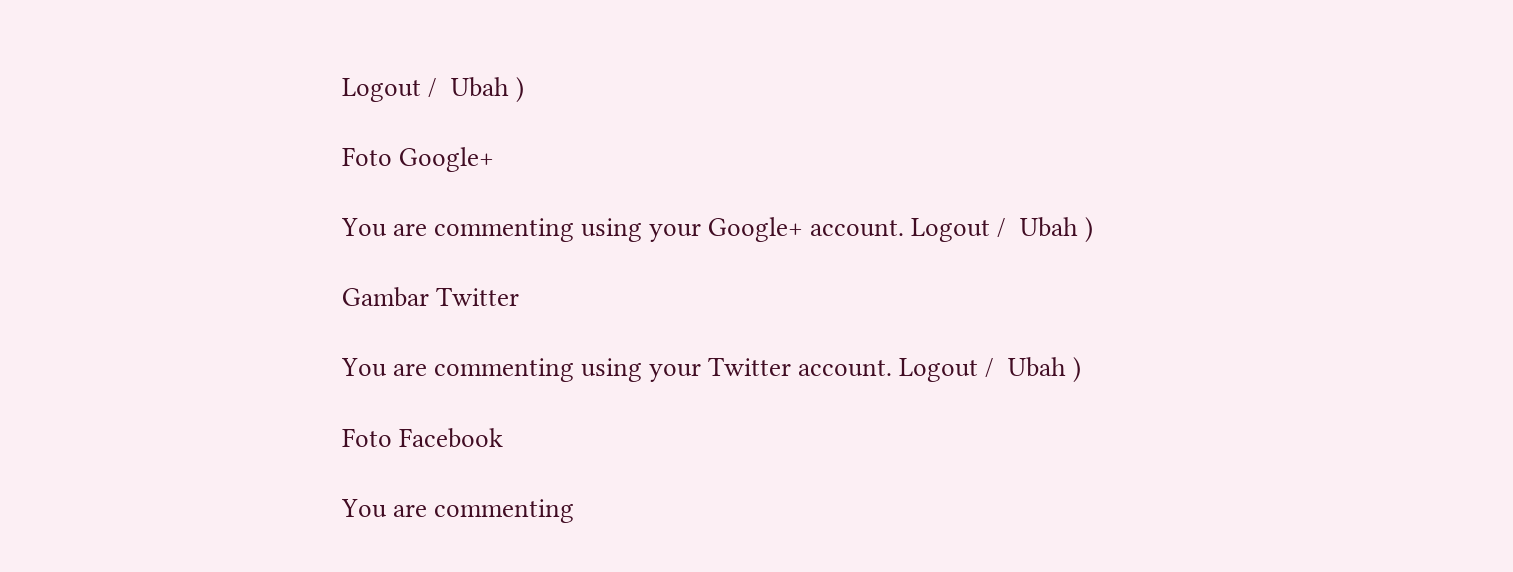Logout /  Ubah )

Foto Google+

You are commenting using your Google+ account. Logout /  Ubah )

Gambar Twitter

You are commenting using your Twitter account. Logout /  Ubah )

Foto Facebook

You are commenting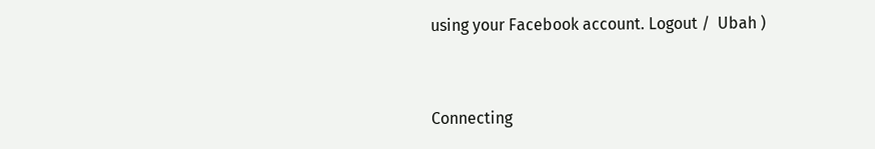using your Facebook account. Logout /  Ubah )


Connecting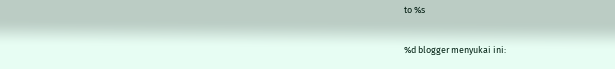to %s

%d blogger menyukai ini: